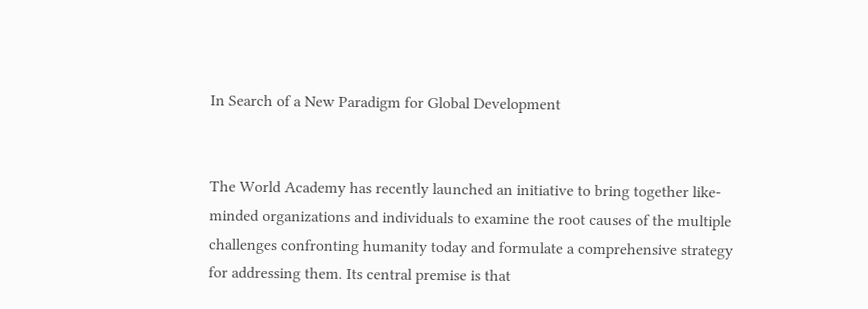In Search of a New Paradigm for Global Development


The World Academy has recently launched an initiative to bring together like-minded organizations and individuals to examine the root causes of the multiple challenges confronting humanity today and formulate a comprehensive strategy for addressing them. Its central premise is that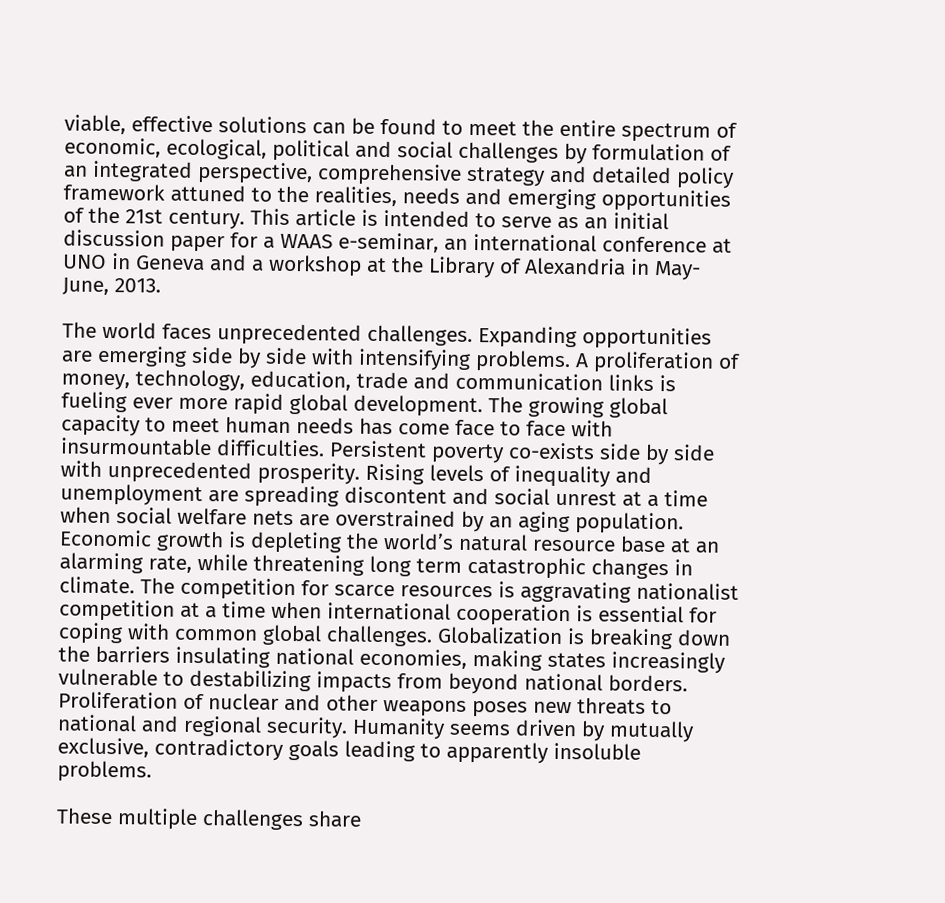viable, effective solutions can be found to meet the entire spectrum of economic, ecological, political and social challenges by formulation of an integrated perspective, comprehensive strategy and detailed policy framework attuned to the realities, needs and emerging opportunities of the 21st century. This article is intended to serve as an initial discussion paper for a WAAS e-seminar, an international conference at UNO in Geneva and a workshop at the Library of Alexandria in May-June, 2013.

The world faces unprecedented challenges. Expanding opportunities are emerging side by side with intensifying problems. A proliferation of money, technology, education, trade and communication links is fueling ever more rapid global development. The growing global capacity to meet human needs has come face to face with insurmountable difficulties. Persistent poverty co-exists side by side with unprecedented prosperity. Rising levels of inequality and unemployment are spreading discontent and social unrest at a time when social welfare nets are overstrained by an aging population. Economic growth is depleting the world’s natural resource base at an alarming rate, while threatening long term catastrophic changes in climate. The competition for scarce resources is aggravating nationalist competition at a time when international cooperation is essential for coping with common global challenges. Globalization is breaking down the barriers insulating national economies, making states increasingly vulnerable to destabilizing impacts from beyond national borders. Proliferation of nuclear and other weapons poses new threats to national and regional security. Humanity seems driven by mutually exclusive, contradictory goals leading to apparently insoluble problems.

These multiple challenges share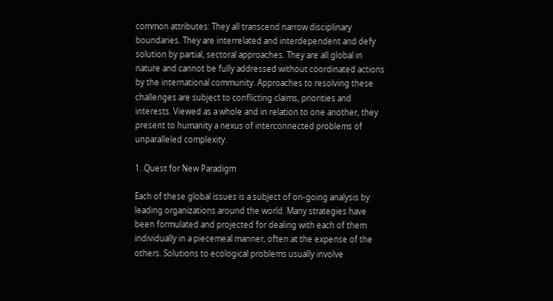common attributes: They all transcend narrow disciplinary boundaries. They are interrelated and interdependent and defy solution by partial, sectoral approaches. They are all global in nature and cannot be fully addressed without coordinated actions by the international community. Approaches to resolving these challenges are subject to conflicting claims, priorities and interests. Viewed as a whole and in relation to one another, they present to humanity a nexus of interconnected problems of unparalleled complexity.

1. Quest for New Paradigm

Each of these global issues is a subject of on-going analysis by leading organizations around the world. Many strategies have been formulated and projected for dealing with each of them individually in a piecemeal manner, often at the expense of the others. Solutions to ecological problems usually involve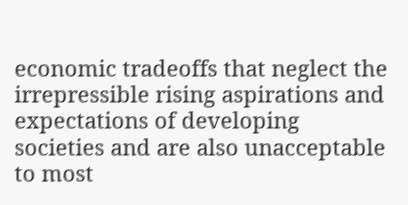economic tradeoffs that neglect the irrepressible rising aspirations and expectations of developing societies and are also unacceptable to most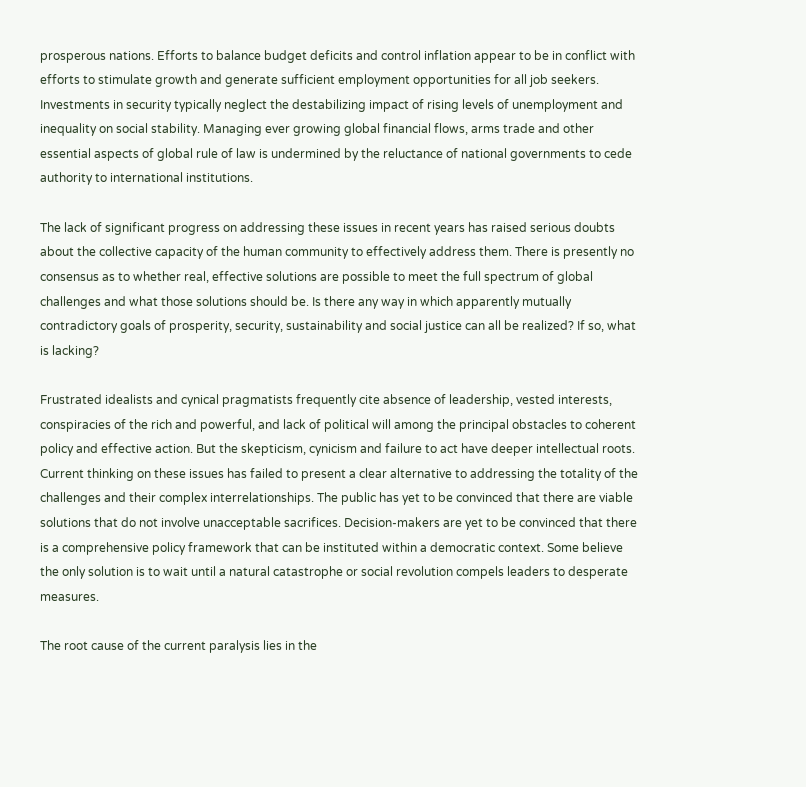prosperous nations. Efforts to balance budget deficits and control inflation appear to be in conflict with efforts to stimulate growth and generate sufficient employment opportunities for all job seekers. Investments in security typically neglect the destabilizing impact of rising levels of unemployment and inequality on social stability. Managing ever growing global financial flows, arms trade and other essential aspects of global rule of law is undermined by the reluctance of national governments to cede authority to international institutions.

The lack of significant progress on addressing these issues in recent years has raised serious doubts about the collective capacity of the human community to effectively address them. There is presently no consensus as to whether real, effective solutions are possible to meet the full spectrum of global challenges and what those solutions should be. Is there any way in which apparently mutually contradictory goals of prosperity, security, sustainability and social justice can all be realized? If so, what is lacking?

Frustrated idealists and cynical pragmatists frequently cite absence of leadership, vested interests, conspiracies of the rich and powerful, and lack of political will among the principal obstacles to coherent policy and effective action. But the skepticism, cynicism and failure to act have deeper intellectual roots. Current thinking on these issues has failed to present a clear alternative to addressing the totality of the challenges and their complex interrelationships. The public has yet to be convinced that there are viable solutions that do not involve unacceptable sacrifices. Decision-makers are yet to be convinced that there is a comprehensive policy framework that can be instituted within a democratic context. Some believe the only solution is to wait until a natural catastrophe or social revolution compels leaders to desperate measures.

The root cause of the current paralysis lies in the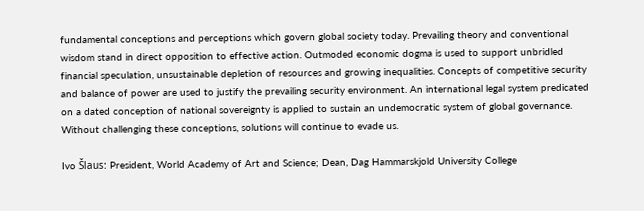fundamental conceptions and perceptions which govern global society today. Prevailing theory and conventional wisdom stand in direct opposition to effective action. Outmoded economic dogma is used to support unbridled financial speculation, unsustainable depletion of resources and growing inequalities. Concepts of competitive security and balance of power are used to justify the prevailing security environment. An international legal system predicated on a dated conception of national sovereignty is applied to sustain an undemocratic system of global governance. Without challenging these conceptions, solutions will continue to evade us.

Ivo Šlaus: President, World Academy of Art and Science; Dean, Dag Hammarskjold University College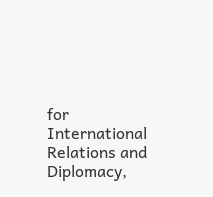for International Relations and Diplomacy,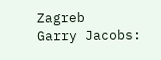Zagreb
Garry Jacobs: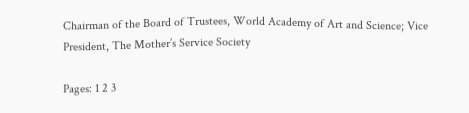Chairman of the Board of Trustees, World Academy of Art and Science; Vice President, The Mother’s Service Society

Pages: 1 2 3